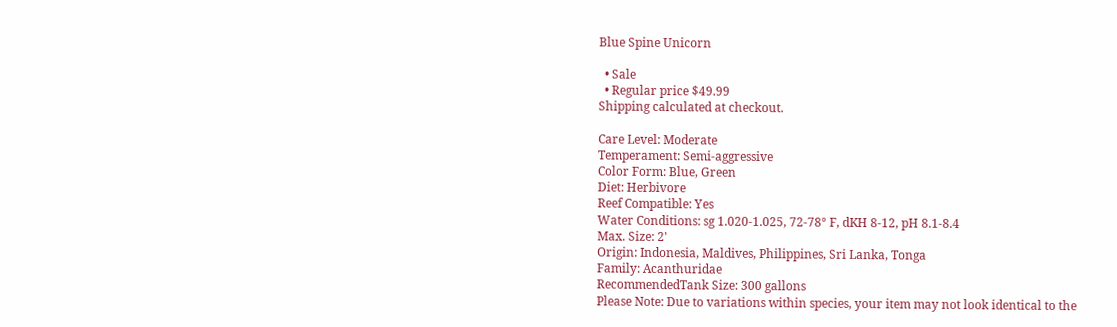Blue Spine Unicorn

  • Sale
  • Regular price $49.99
Shipping calculated at checkout.

Care Level: Moderate
Temperament: Semi-aggressive
Color Form: Blue, Green
Diet: Herbivore
Reef Compatible: Yes
Water Conditions: sg 1.020-1.025, 72-78° F, dKH 8-12, pH 8.1-8.4
Max. Size: 2'
Origin: Indonesia, Maldives, Philippines, Sri Lanka, Tonga
Family: Acanthuridae
RecommendedTank Size: 300 gallons
Please Note: Due to variations within species, your item may not look identical to the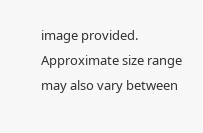image provided. Approximate size range may also vary between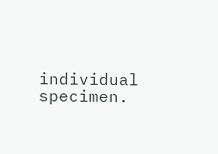individual specimen.